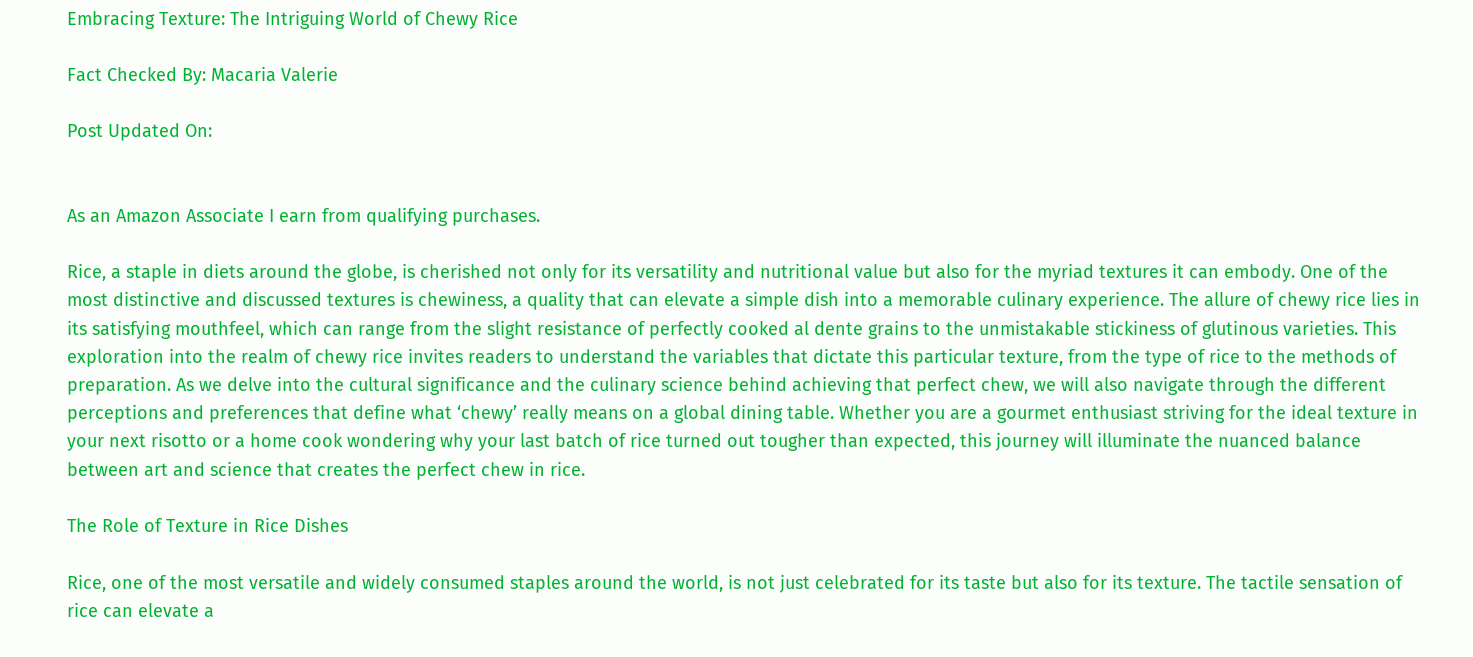Embracing Texture: The Intriguing World of Chewy Rice

Fact Checked By: Macaria Valerie

Post Updated On:


As an Amazon Associate I earn from qualifying purchases.

Rice, a staple in diets around the globe, is cherished not only for its versatility and nutritional value but also for the myriad textures it can embody. One of the most distinctive and discussed textures is chewiness, a quality that can elevate a simple dish into a memorable culinary experience. The allure of chewy rice lies in its satisfying mouthfeel, which can range from the slight resistance of perfectly cooked al dente grains to the unmistakable stickiness of glutinous varieties. This exploration into the realm of chewy rice invites readers to understand the variables that dictate this particular texture, from the type of rice to the methods of preparation. As we delve into the cultural significance and the culinary science behind achieving that perfect chew, we will also navigate through the different perceptions and preferences that define what ‘chewy’ really means on a global dining table. Whether you are a gourmet enthusiast striving for the ideal texture in your next risotto or a home cook wondering why your last batch of rice turned out tougher than expected, this journey will illuminate the nuanced balance between art and science that creates the perfect chew in rice.

The Role of Texture in Rice Dishes

Rice, one of the most versatile and widely consumed staples around the world, is not just celebrated for its taste but also for its texture. The tactile sensation of rice can elevate a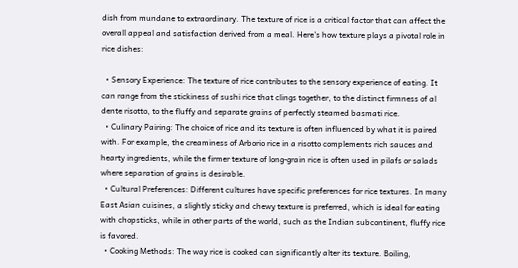dish from mundane to extraordinary. The texture of rice is a critical factor that can affect the overall appeal and satisfaction derived from a meal. Here’s how texture plays a pivotal role in rice dishes:

  • Sensory Experience: The texture of rice contributes to the sensory experience of eating. It can range from the stickiness of sushi rice that clings together, to the distinct firmness of al dente risotto, to the fluffy and separate grains of perfectly steamed basmati rice.
  • Culinary Pairing: The choice of rice and its texture is often influenced by what it is paired with. For example, the creaminess of Arborio rice in a risotto complements rich sauces and hearty ingredients, while the firmer texture of long-grain rice is often used in pilafs or salads where separation of grains is desirable.
  • Cultural Preferences: Different cultures have specific preferences for rice textures. In many East Asian cuisines, a slightly sticky and chewy texture is preferred, which is ideal for eating with chopsticks, while in other parts of the world, such as the Indian subcontinent, fluffy rice is favored.
  • Cooking Methods: The way rice is cooked can significantly alter its texture. Boiling,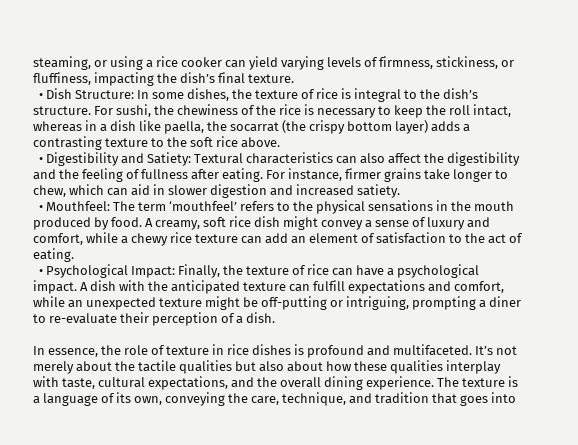steaming, or using a rice cooker can yield varying levels of firmness, stickiness, or fluffiness, impacting the dish’s final texture.
  • Dish Structure: In some dishes, the texture of rice is integral to the dish’s structure. For sushi, the chewiness of the rice is necessary to keep the roll intact, whereas in a dish like paella, the socarrat (the crispy bottom layer) adds a contrasting texture to the soft rice above.
  • Digestibility and Satiety: Textural characteristics can also affect the digestibility and the feeling of fullness after eating. For instance, firmer grains take longer to chew, which can aid in slower digestion and increased satiety.
  • Mouthfeel: The term ‘mouthfeel’ refers to the physical sensations in the mouth produced by food. A creamy, soft rice dish might convey a sense of luxury and comfort, while a chewy rice texture can add an element of satisfaction to the act of eating.
  • Psychological Impact: Finally, the texture of rice can have a psychological impact. A dish with the anticipated texture can fulfill expectations and comfort, while an unexpected texture might be off-putting or intriguing, prompting a diner to re-evaluate their perception of a dish.

In essence, the role of texture in rice dishes is profound and multifaceted. It’s not merely about the tactile qualities but also about how these qualities interplay with taste, cultural expectations, and the overall dining experience. The texture is a language of its own, conveying the care, technique, and tradition that goes into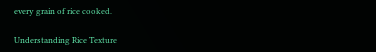every grain of rice cooked.

Understanding Rice Texture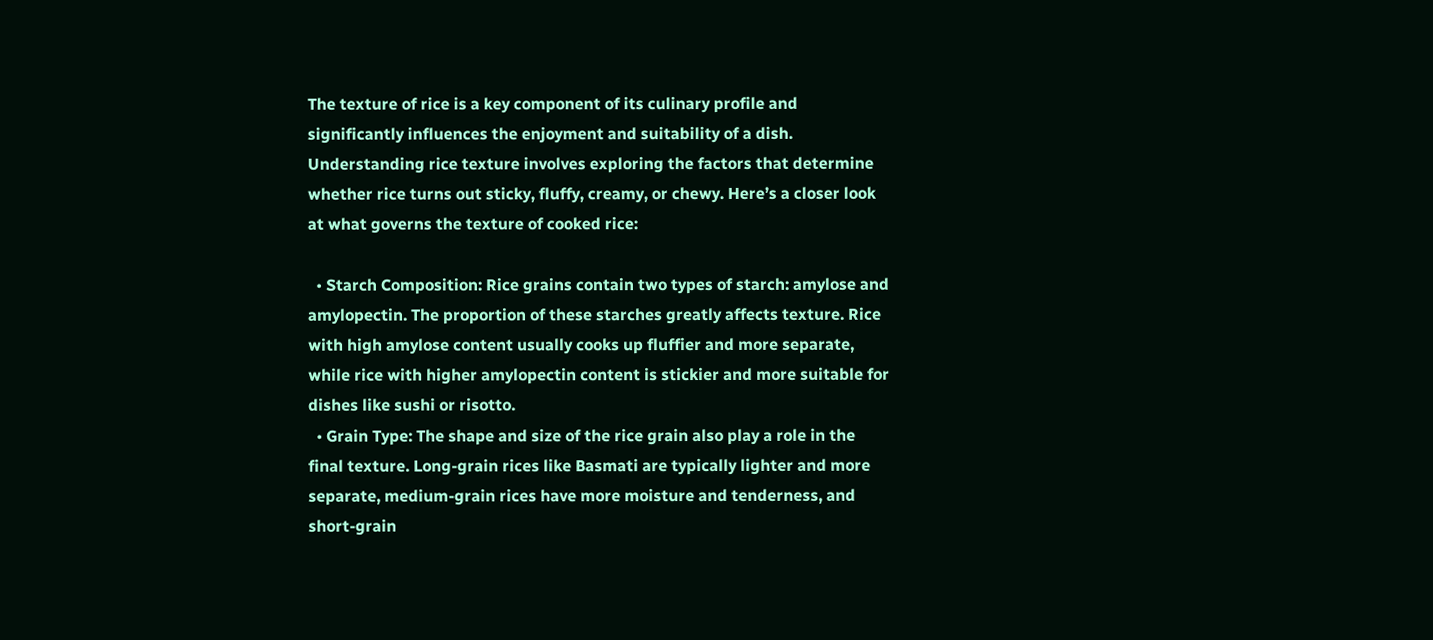The texture of rice is a key component of its culinary profile and significantly influences the enjoyment and suitability of a dish. Understanding rice texture involves exploring the factors that determine whether rice turns out sticky, fluffy, creamy, or chewy. Here’s a closer look at what governs the texture of cooked rice:

  • Starch Composition: Rice grains contain two types of starch: amylose and amylopectin. The proportion of these starches greatly affects texture. Rice with high amylose content usually cooks up fluffier and more separate, while rice with higher amylopectin content is stickier and more suitable for dishes like sushi or risotto.
  • Grain Type: The shape and size of the rice grain also play a role in the final texture. Long-grain rices like Basmati are typically lighter and more separate, medium-grain rices have more moisture and tenderness, and short-grain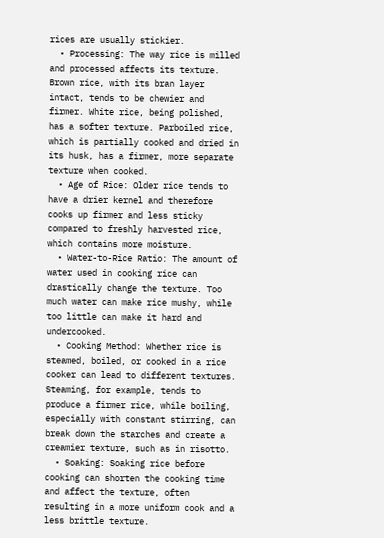rices are usually stickier.
  • Processing: The way rice is milled and processed affects its texture. Brown rice, with its bran layer intact, tends to be chewier and firmer. White rice, being polished, has a softer texture. Parboiled rice, which is partially cooked and dried in its husk, has a firmer, more separate texture when cooked.
  • Age of Rice: Older rice tends to have a drier kernel and therefore cooks up firmer and less sticky compared to freshly harvested rice, which contains more moisture.
  • Water-to-Rice Ratio: The amount of water used in cooking rice can drastically change the texture. Too much water can make rice mushy, while too little can make it hard and undercooked.
  • Cooking Method: Whether rice is steamed, boiled, or cooked in a rice cooker can lead to different textures. Steaming, for example, tends to produce a firmer rice, while boiling, especially with constant stirring, can break down the starches and create a creamier texture, such as in risotto.
  • Soaking: Soaking rice before cooking can shorten the cooking time and affect the texture, often resulting in a more uniform cook and a less brittle texture.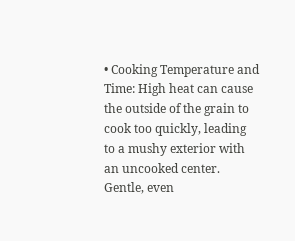• Cooking Temperature and Time: High heat can cause the outside of the grain to cook too quickly, leading to a mushy exterior with an uncooked center. Gentle, even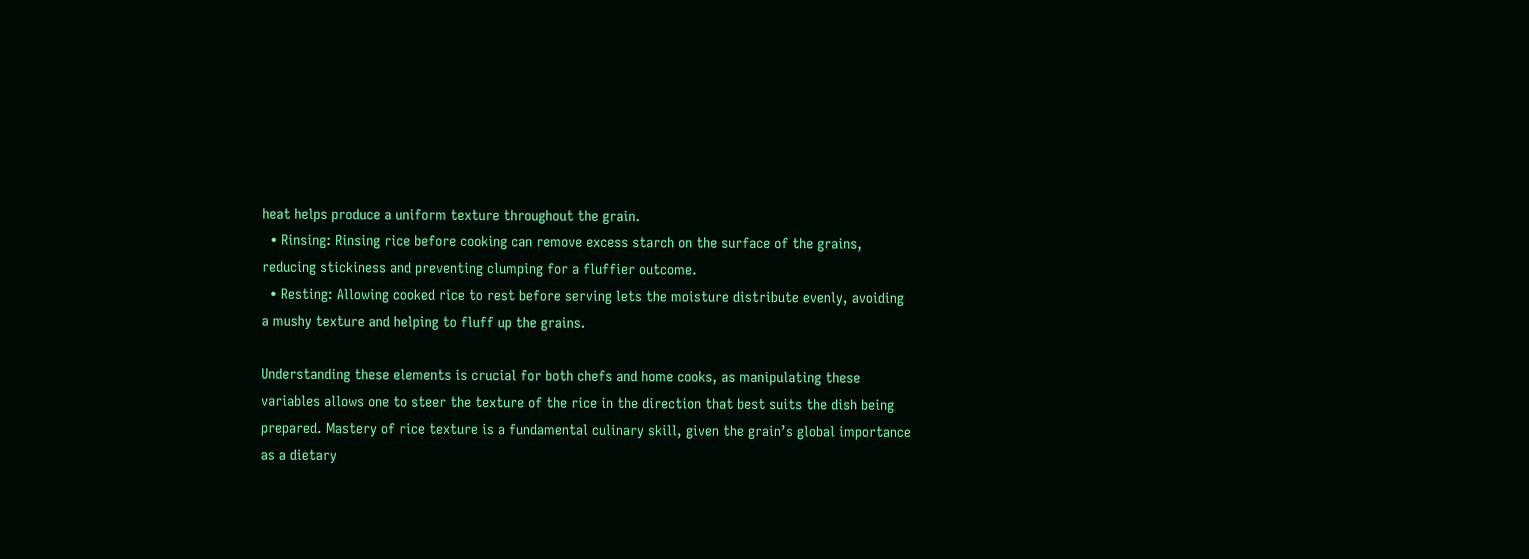heat helps produce a uniform texture throughout the grain.
  • Rinsing: Rinsing rice before cooking can remove excess starch on the surface of the grains, reducing stickiness and preventing clumping for a fluffier outcome.
  • Resting: Allowing cooked rice to rest before serving lets the moisture distribute evenly, avoiding a mushy texture and helping to fluff up the grains.

Understanding these elements is crucial for both chefs and home cooks, as manipulating these variables allows one to steer the texture of the rice in the direction that best suits the dish being prepared. Mastery of rice texture is a fundamental culinary skill, given the grain’s global importance as a dietary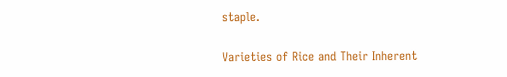staple.

Varieties of Rice and Their Inherent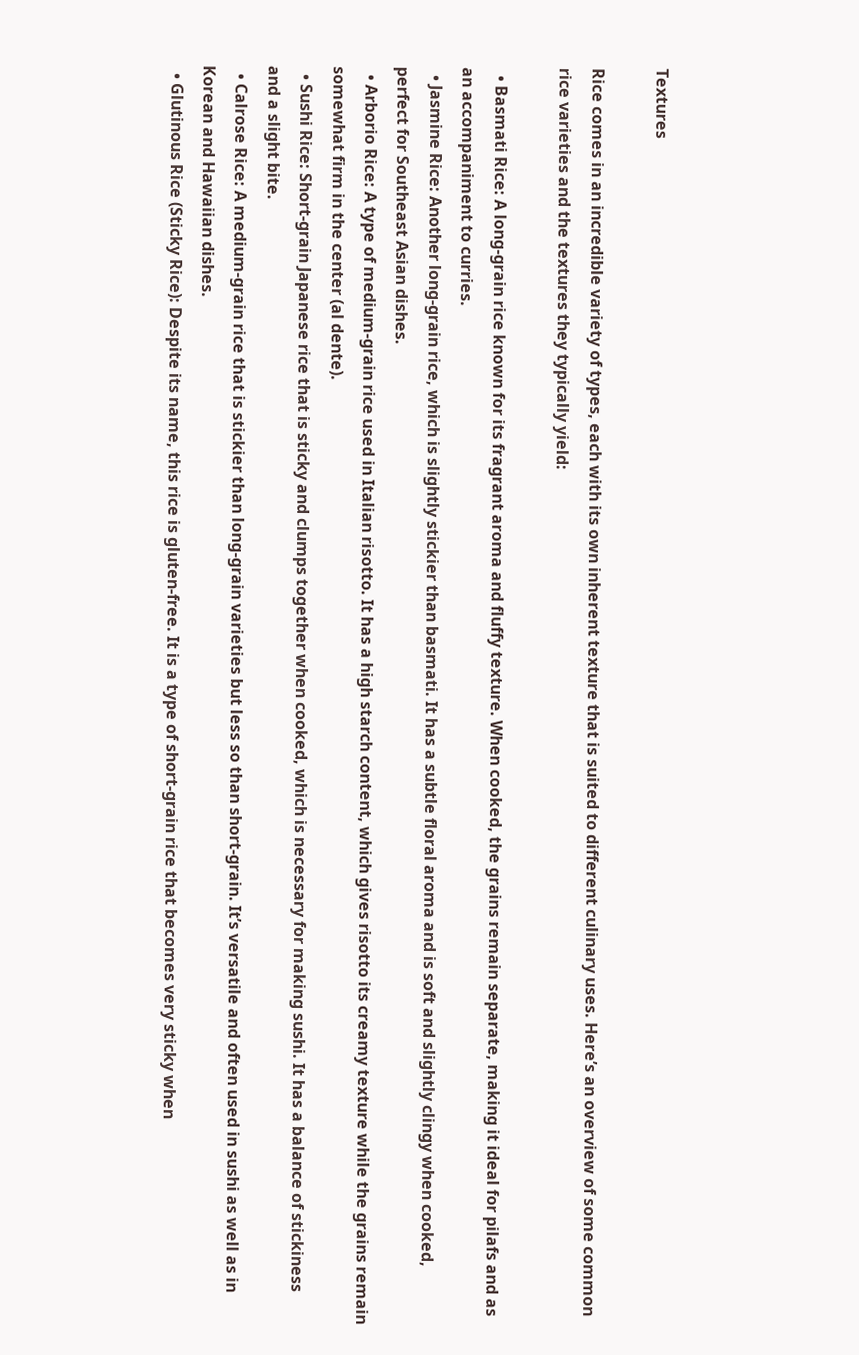Textures

Rice comes in an incredible variety of types, each with its own inherent texture that is suited to different culinary uses. Here’s an overview of some common rice varieties and the textures they typically yield:

  • Basmati Rice: A long-grain rice known for its fragrant aroma and fluffy texture. When cooked, the grains remain separate, making it ideal for pilafs and as an accompaniment to curries.
  • Jasmine Rice: Another long-grain rice, which is slightly stickier than basmati. It has a subtle floral aroma and is soft and slightly clingy when cooked, perfect for Southeast Asian dishes.
  • Arborio Rice: A type of medium-grain rice used in Italian risotto. It has a high starch content, which gives risotto its creamy texture while the grains remain somewhat firm in the center (al dente).
  • Sushi Rice: Short-grain Japanese rice that is sticky and clumps together when cooked, which is necessary for making sushi. It has a balance of stickiness and a slight bite.
  • Calrose Rice: A medium-grain rice that is stickier than long-grain varieties but less so than short-grain. It’s versatile and often used in sushi as well as in Korean and Hawaiian dishes.
  • Glutinous Rice (Sticky Rice): Despite its name, this rice is gluten-free. It is a type of short-grain rice that becomes very sticky when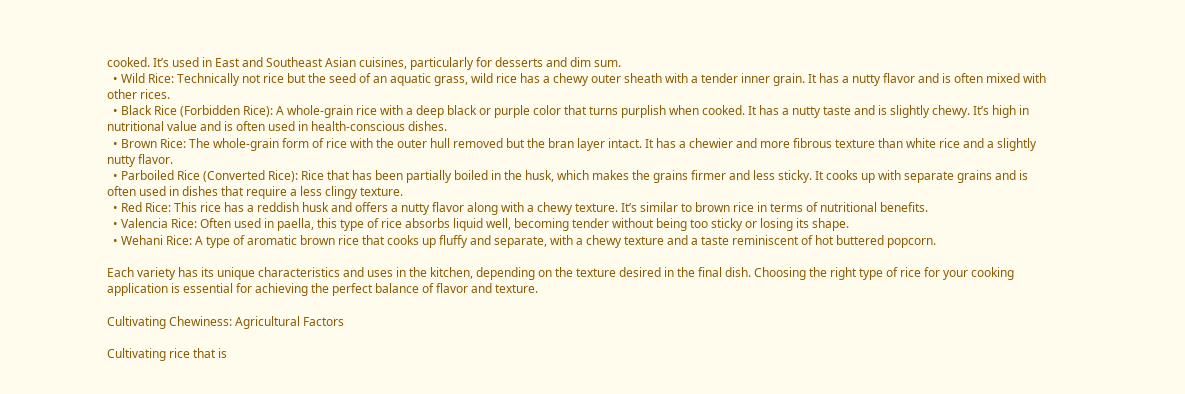cooked. It’s used in East and Southeast Asian cuisines, particularly for desserts and dim sum.
  • Wild Rice: Technically not rice but the seed of an aquatic grass, wild rice has a chewy outer sheath with a tender inner grain. It has a nutty flavor and is often mixed with other rices.
  • Black Rice (Forbidden Rice): A whole-grain rice with a deep black or purple color that turns purplish when cooked. It has a nutty taste and is slightly chewy. It’s high in nutritional value and is often used in health-conscious dishes.
  • Brown Rice: The whole-grain form of rice with the outer hull removed but the bran layer intact. It has a chewier and more fibrous texture than white rice and a slightly nutty flavor.
  • Parboiled Rice (Converted Rice): Rice that has been partially boiled in the husk, which makes the grains firmer and less sticky. It cooks up with separate grains and is often used in dishes that require a less clingy texture.
  • Red Rice: This rice has a reddish husk and offers a nutty flavor along with a chewy texture. It’s similar to brown rice in terms of nutritional benefits.
  • Valencia Rice: Often used in paella, this type of rice absorbs liquid well, becoming tender without being too sticky or losing its shape.
  • Wehani Rice: A type of aromatic brown rice that cooks up fluffy and separate, with a chewy texture and a taste reminiscent of hot buttered popcorn.

Each variety has its unique characteristics and uses in the kitchen, depending on the texture desired in the final dish. Choosing the right type of rice for your cooking application is essential for achieving the perfect balance of flavor and texture.

Cultivating Chewiness: Agricultural Factors

Cultivating rice that is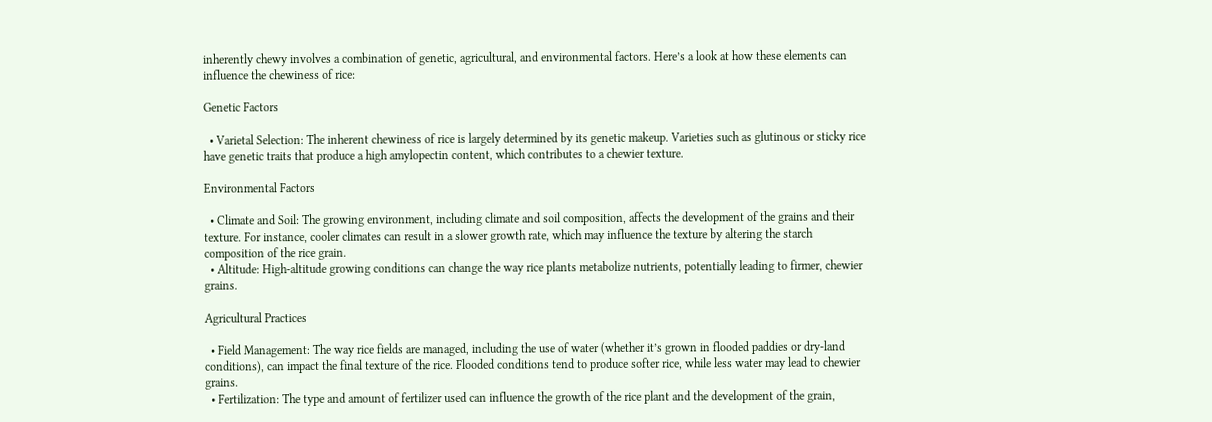inherently chewy involves a combination of genetic, agricultural, and environmental factors. Here’s a look at how these elements can influence the chewiness of rice:

Genetic Factors

  • Varietal Selection: The inherent chewiness of rice is largely determined by its genetic makeup. Varieties such as glutinous or sticky rice have genetic traits that produce a high amylopectin content, which contributes to a chewier texture.

Environmental Factors

  • Climate and Soil: The growing environment, including climate and soil composition, affects the development of the grains and their texture. For instance, cooler climates can result in a slower growth rate, which may influence the texture by altering the starch composition of the rice grain.
  • Altitude: High-altitude growing conditions can change the way rice plants metabolize nutrients, potentially leading to firmer, chewier grains.

Agricultural Practices

  • Field Management: The way rice fields are managed, including the use of water (whether it’s grown in flooded paddies or dry-land conditions), can impact the final texture of the rice. Flooded conditions tend to produce softer rice, while less water may lead to chewier grains.
  • Fertilization: The type and amount of fertilizer used can influence the growth of the rice plant and the development of the grain,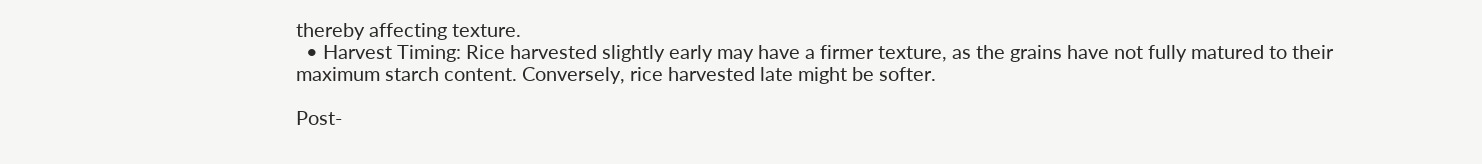thereby affecting texture.
  • Harvest Timing: Rice harvested slightly early may have a firmer texture, as the grains have not fully matured to their maximum starch content. Conversely, rice harvested late might be softer.

Post-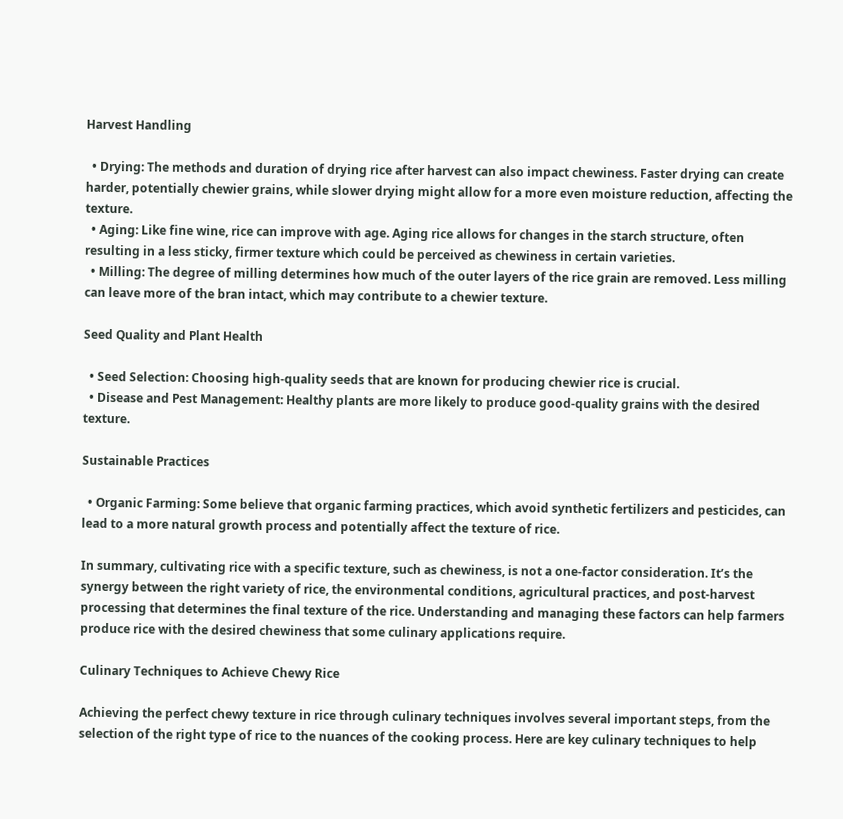Harvest Handling

  • Drying: The methods and duration of drying rice after harvest can also impact chewiness. Faster drying can create harder, potentially chewier grains, while slower drying might allow for a more even moisture reduction, affecting the texture.
  • Aging: Like fine wine, rice can improve with age. Aging rice allows for changes in the starch structure, often resulting in a less sticky, firmer texture which could be perceived as chewiness in certain varieties.
  • Milling: The degree of milling determines how much of the outer layers of the rice grain are removed. Less milling can leave more of the bran intact, which may contribute to a chewier texture.

Seed Quality and Plant Health

  • Seed Selection: Choosing high-quality seeds that are known for producing chewier rice is crucial.
  • Disease and Pest Management: Healthy plants are more likely to produce good-quality grains with the desired texture.

Sustainable Practices

  • Organic Farming: Some believe that organic farming practices, which avoid synthetic fertilizers and pesticides, can lead to a more natural growth process and potentially affect the texture of rice.

In summary, cultivating rice with a specific texture, such as chewiness, is not a one-factor consideration. It’s the synergy between the right variety of rice, the environmental conditions, agricultural practices, and post-harvest processing that determines the final texture of the rice. Understanding and managing these factors can help farmers produce rice with the desired chewiness that some culinary applications require.

Culinary Techniques to Achieve Chewy Rice

Achieving the perfect chewy texture in rice through culinary techniques involves several important steps, from the selection of the right type of rice to the nuances of the cooking process. Here are key culinary techniques to help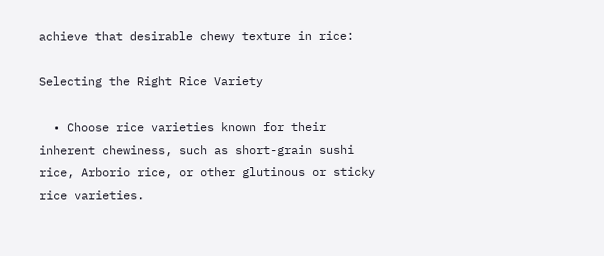achieve that desirable chewy texture in rice:

Selecting the Right Rice Variety

  • Choose rice varieties known for their inherent chewiness, such as short-grain sushi rice, Arborio rice, or other glutinous or sticky rice varieties.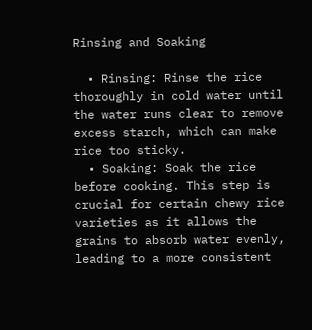Rinsing and Soaking

  • Rinsing: Rinse the rice thoroughly in cold water until the water runs clear to remove excess starch, which can make rice too sticky.
  • Soaking: Soak the rice before cooking. This step is crucial for certain chewy rice varieties as it allows the grains to absorb water evenly, leading to a more consistent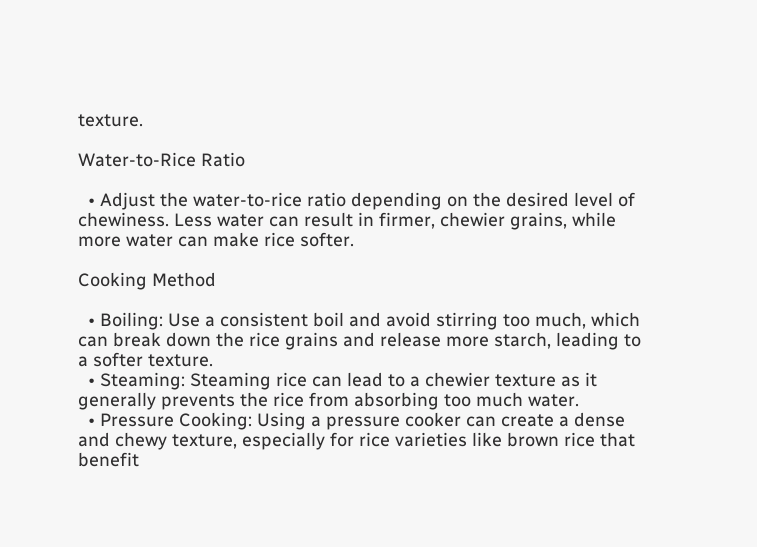texture.

Water-to-Rice Ratio

  • Adjust the water-to-rice ratio depending on the desired level of chewiness. Less water can result in firmer, chewier grains, while more water can make rice softer.

Cooking Method

  • Boiling: Use a consistent boil and avoid stirring too much, which can break down the rice grains and release more starch, leading to a softer texture.
  • Steaming: Steaming rice can lead to a chewier texture as it generally prevents the rice from absorbing too much water.
  • Pressure Cooking: Using a pressure cooker can create a dense and chewy texture, especially for rice varieties like brown rice that benefit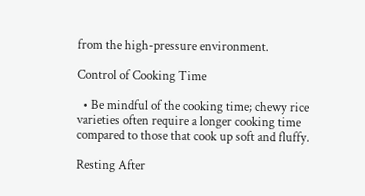from the high-pressure environment.

Control of Cooking Time

  • Be mindful of the cooking time; chewy rice varieties often require a longer cooking time compared to those that cook up soft and fluffy.

Resting After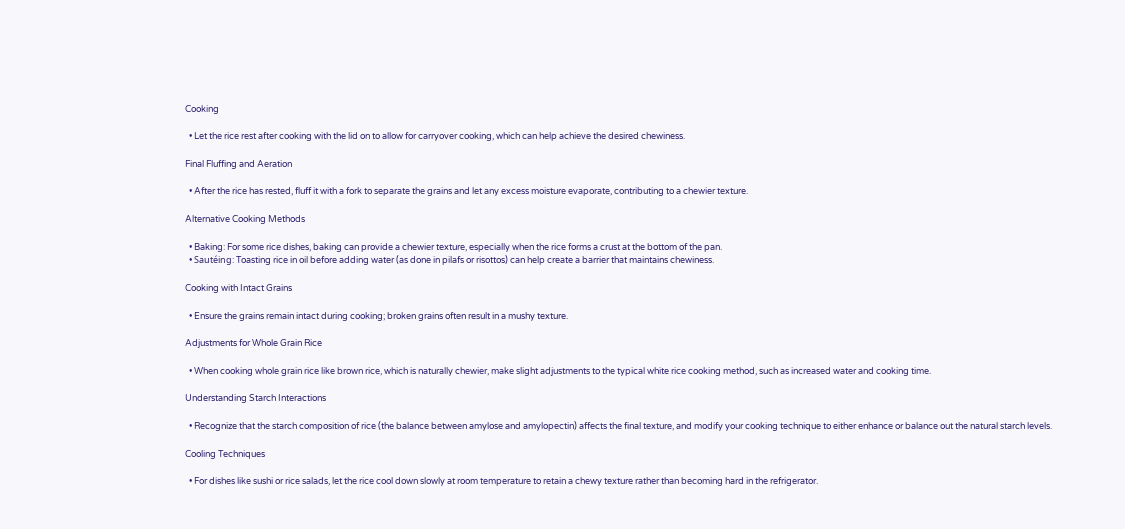Cooking

  • Let the rice rest after cooking with the lid on to allow for carryover cooking, which can help achieve the desired chewiness.

Final Fluffing and Aeration

  • After the rice has rested, fluff it with a fork to separate the grains and let any excess moisture evaporate, contributing to a chewier texture.

Alternative Cooking Methods

  • Baking: For some rice dishes, baking can provide a chewier texture, especially when the rice forms a crust at the bottom of the pan.
  • Sautéing: Toasting rice in oil before adding water (as done in pilafs or risottos) can help create a barrier that maintains chewiness.

Cooking with Intact Grains

  • Ensure the grains remain intact during cooking; broken grains often result in a mushy texture.

Adjustments for Whole Grain Rice

  • When cooking whole grain rice like brown rice, which is naturally chewier, make slight adjustments to the typical white rice cooking method, such as increased water and cooking time.

Understanding Starch Interactions

  • Recognize that the starch composition of rice (the balance between amylose and amylopectin) affects the final texture, and modify your cooking technique to either enhance or balance out the natural starch levels.

Cooling Techniques

  • For dishes like sushi or rice salads, let the rice cool down slowly at room temperature to retain a chewy texture rather than becoming hard in the refrigerator.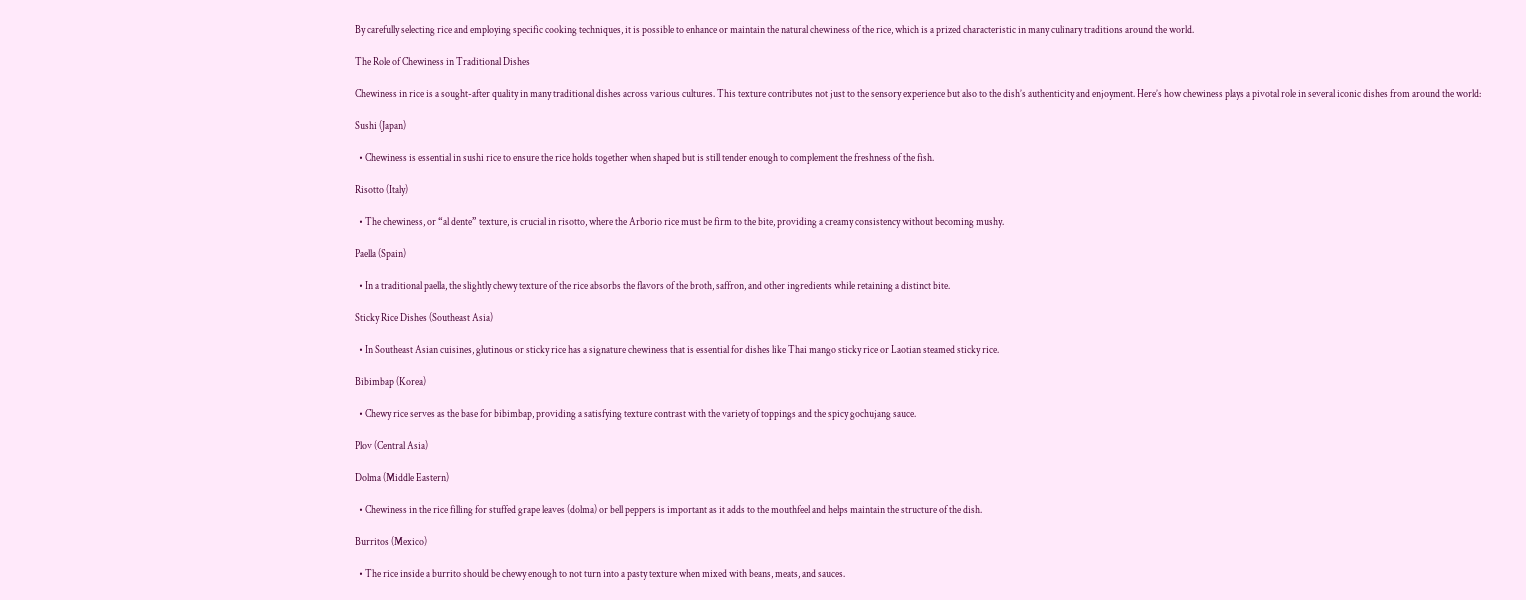By carefully selecting rice and employing specific cooking techniques, it is possible to enhance or maintain the natural chewiness of the rice, which is a prized characteristic in many culinary traditions around the world.

The Role of Chewiness in Traditional Dishes

Chewiness in rice is a sought-after quality in many traditional dishes across various cultures. This texture contributes not just to the sensory experience but also to the dish’s authenticity and enjoyment. Here’s how chewiness plays a pivotal role in several iconic dishes from around the world:

Sushi (Japan)

  • Chewiness is essential in sushi rice to ensure the rice holds together when shaped but is still tender enough to complement the freshness of the fish.

Risotto (Italy)

  • The chewiness, or “al dente” texture, is crucial in risotto, where the Arborio rice must be firm to the bite, providing a creamy consistency without becoming mushy.

Paella (Spain)

  • In a traditional paella, the slightly chewy texture of the rice absorbs the flavors of the broth, saffron, and other ingredients while retaining a distinct bite.

Sticky Rice Dishes (Southeast Asia)

  • In Southeast Asian cuisines, glutinous or sticky rice has a signature chewiness that is essential for dishes like Thai mango sticky rice or Laotian steamed sticky rice.

Bibimbap (Korea)

  • Chewy rice serves as the base for bibimbap, providing a satisfying texture contrast with the variety of toppings and the spicy gochujang sauce.

Plov (Central Asia)

Dolma (Middle Eastern)

  • Chewiness in the rice filling for stuffed grape leaves (dolma) or bell peppers is important as it adds to the mouthfeel and helps maintain the structure of the dish.

Burritos (Mexico)

  • The rice inside a burrito should be chewy enough to not turn into a pasty texture when mixed with beans, meats, and sauces.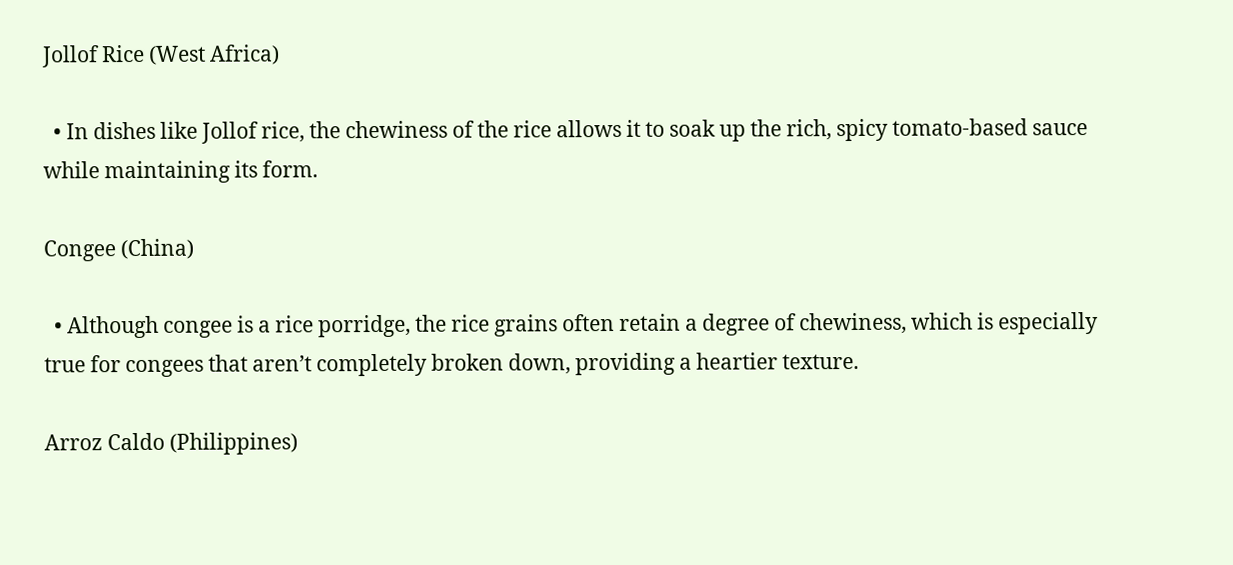Jollof Rice (West Africa)

  • In dishes like Jollof rice, the chewiness of the rice allows it to soak up the rich, spicy tomato-based sauce while maintaining its form.

Congee (China)

  • Although congee is a rice porridge, the rice grains often retain a degree of chewiness, which is especially true for congees that aren’t completely broken down, providing a heartier texture.

Arroz Caldo (Philippines)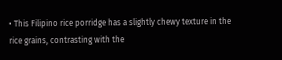• This Filipino rice porridge has a slightly chewy texture in the rice grains, contrasting with the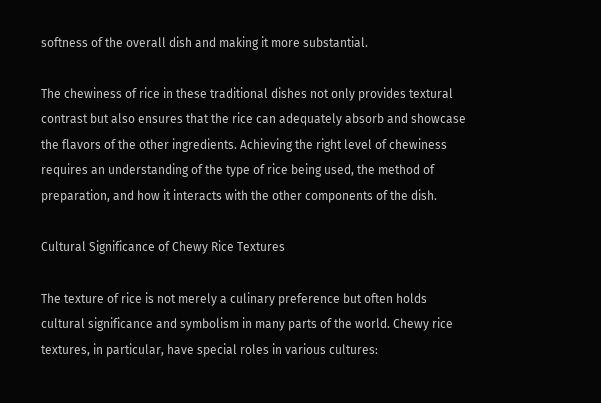softness of the overall dish and making it more substantial.

The chewiness of rice in these traditional dishes not only provides textural contrast but also ensures that the rice can adequately absorb and showcase the flavors of the other ingredients. Achieving the right level of chewiness requires an understanding of the type of rice being used, the method of preparation, and how it interacts with the other components of the dish.

Cultural Significance of Chewy Rice Textures

The texture of rice is not merely a culinary preference but often holds cultural significance and symbolism in many parts of the world. Chewy rice textures, in particular, have special roles in various cultures: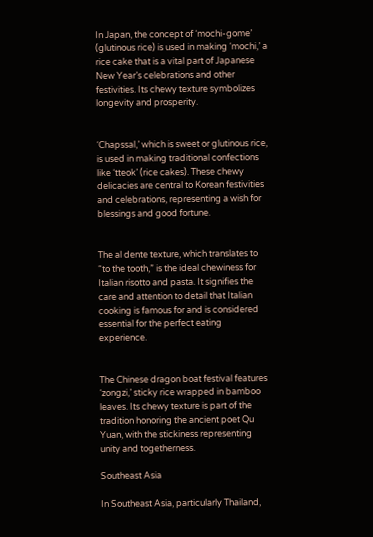In Japan, the concept of ‘mochi-gome’ (glutinous rice) is used in making ‘mochi,’ a rice cake that is a vital part of Japanese New Year’s celebrations and other festivities. Its chewy texture symbolizes longevity and prosperity.


‘Chapssal,’ which is sweet or glutinous rice, is used in making traditional confections like ‘tteok’ (rice cakes). These chewy delicacies are central to Korean festivities and celebrations, representing a wish for blessings and good fortune.


The al dente texture, which translates to “to the tooth,” is the ideal chewiness for Italian risotto and pasta. It signifies the care and attention to detail that Italian cooking is famous for and is considered essential for the perfect eating experience.


The Chinese dragon boat festival features ‘zongzi,’ sticky rice wrapped in bamboo leaves. Its chewy texture is part of the tradition honoring the ancient poet Qu Yuan, with the stickiness representing unity and togetherness.

Southeast Asia

In Southeast Asia, particularly Thailand,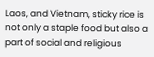Laos, and Vietnam, sticky rice is not only a staple food but also a part of social and religious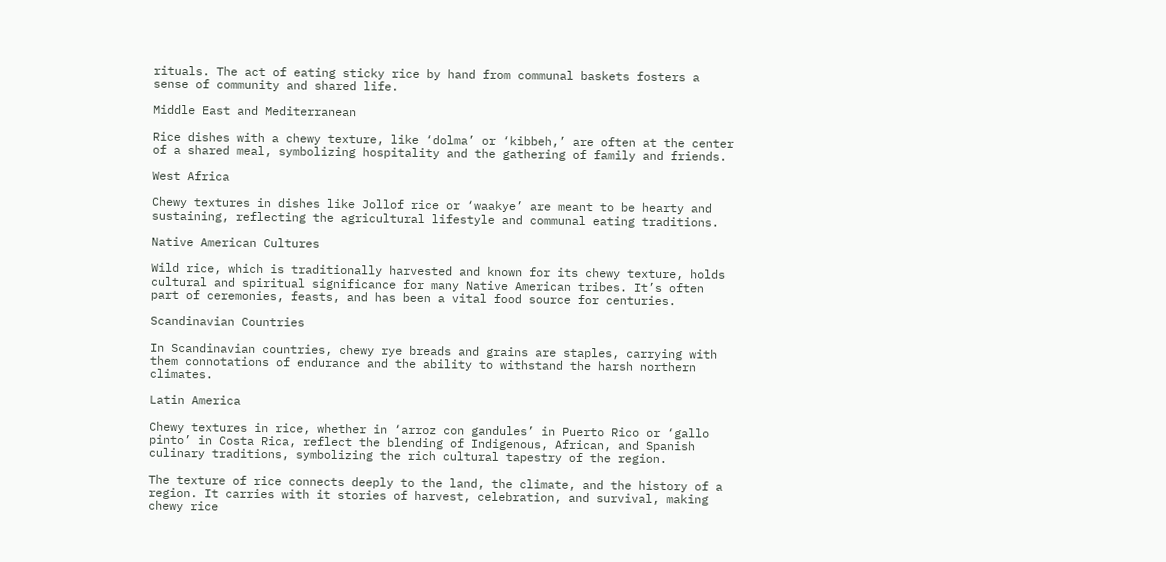rituals. The act of eating sticky rice by hand from communal baskets fosters a sense of community and shared life.

Middle East and Mediterranean

Rice dishes with a chewy texture, like ‘dolma’ or ‘kibbeh,’ are often at the center of a shared meal, symbolizing hospitality and the gathering of family and friends.

West Africa

Chewy textures in dishes like Jollof rice or ‘waakye’ are meant to be hearty and sustaining, reflecting the agricultural lifestyle and communal eating traditions.

Native American Cultures

Wild rice, which is traditionally harvested and known for its chewy texture, holds cultural and spiritual significance for many Native American tribes. It’s often part of ceremonies, feasts, and has been a vital food source for centuries.

Scandinavian Countries

In Scandinavian countries, chewy rye breads and grains are staples, carrying with them connotations of endurance and the ability to withstand the harsh northern climates.

Latin America

Chewy textures in rice, whether in ‘arroz con gandules’ in Puerto Rico or ‘gallo pinto’ in Costa Rica, reflect the blending of Indigenous, African, and Spanish culinary traditions, symbolizing the rich cultural tapestry of the region.

The texture of rice connects deeply to the land, the climate, and the history of a region. It carries with it stories of harvest, celebration, and survival, making chewy rice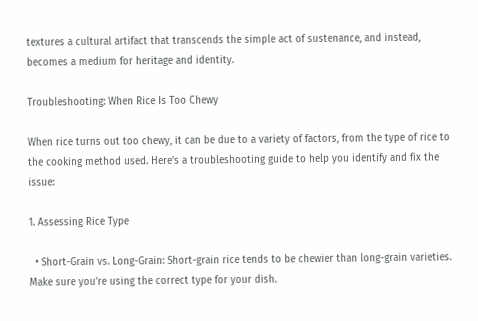textures a cultural artifact that transcends the simple act of sustenance, and instead, becomes a medium for heritage and identity.

Troubleshooting: When Rice Is Too Chewy

When rice turns out too chewy, it can be due to a variety of factors, from the type of rice to the cooking method used. Here’s a troubleshooting guide to help you identify and fix the issue:

1. Assessing Rice Type

  • Short-Grain vs. Long-Grain: Short-grain rice tends to be chewier than long-grain varieties. Make sure you’re using the correct type for your dish.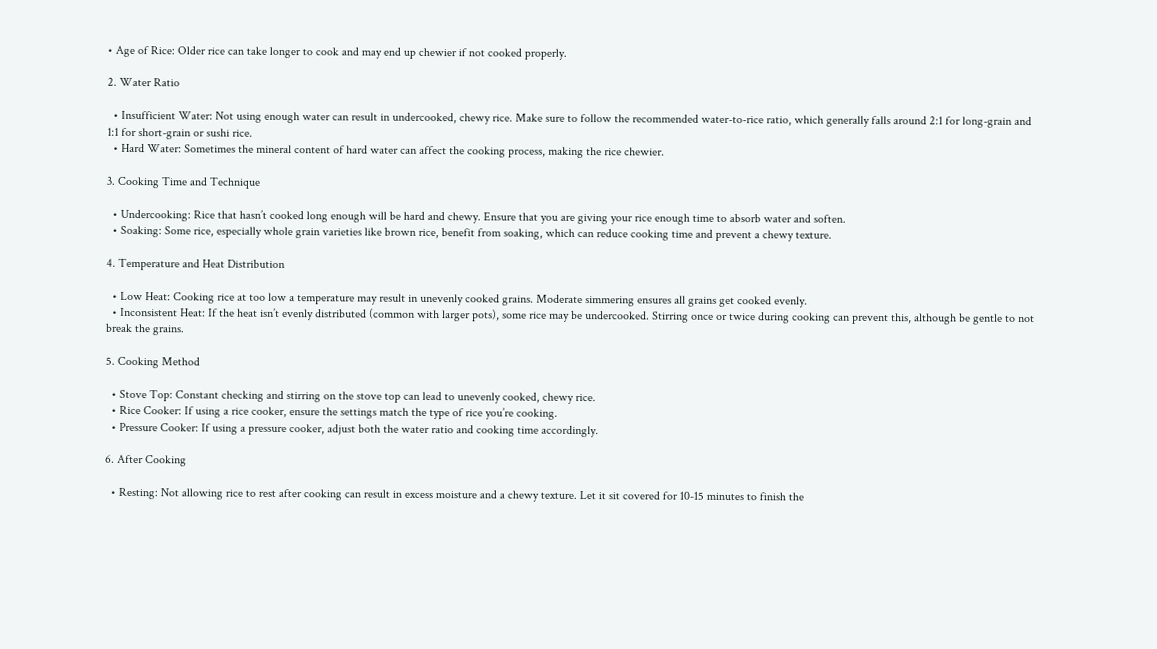• Age of Rice: Older rice can take longer to cook and may end up chewier if not cooked properly.

2. Water Ratio

  • Insufficient Water: Not using enough water can result in undercooked, chewy rice. Make sure to follow the recommended water-to-rice ratio, which generally falls around 2:1 for long-grain and 1:1 for short-grain or sushi rice.
  • Hard Water: Sometimes the mineral content of hard water can affect the cooking process, making the rice chewier.

3. Cooking Time and Technique

  • Undercooking: Rice that hasn’t cooked long enough will be hard and chewy. Ensure that you are giving your rice enough time to absorb water and soften.
  • Soaking: Some rice, especially whole grain varieties like brown rice, benefit from soaking, which can reduce cooking time and prevent a chewy texture.

4. Temperature and Heat Distribution

  • Low Heat: Cooking rice at too low a temperature may result in unevenly cooked grains. Moderate simmering ensures all grains get cooked evenly.
  • Inconsistent Heat: If the heat isn’t evenly distributed (common with larger pots), some rice may be undercooked. Stirring once or twice during cooking can prevent this, although be gentle to not break the grains.

5. Cooking Method

  • Stove Top: Constant checking and stirring on the stove top can lead to unevenly cooked, chewy rice.
  • Rice Cooker: If using a rice cooker, ensure the settings match the type of rice you’re cooking.
  • Pressure Cooker: If using a pressure cooker, adjust both the water ratio and cooking time accordingly.

6. After Cooking

  • Resting: Not allowing rice to rest after cooking can result in excess moisture and a chewy texture. Let it sit covered for 10-15 minutes to finish the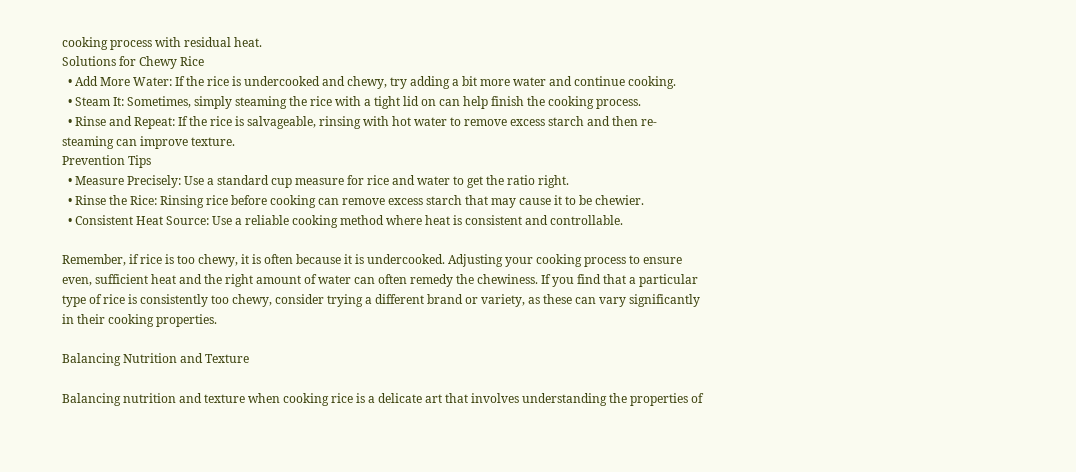cooking process with residual heat.
Solutions for Chewy Rice
  • Add More Water: If the rice is undercooked and chewy, try adding a bit more water and continue cooking.
  • Steam It: Sometimes, simply steaming the rice with a tight lid on can help finish the cooking process.
  • Rinse and Repeat: If the rice is salvageable, rinsing with hot water to remove excess starch and then re-steaming can improve texture.
Prevention Tips
  • Measure Precisely: Use a standard cup measure for rice and water to get the ratio right.
  • Rinse the Rice: Rinsing rice before cooking can remove excess starch that may cause it to be chewier.
  • Consistent Heat Source: Use a reliable cooking method where heat is consistent and controllable.

Remember, if rice is too chewy, it is often because it is undercooked. Adjusting your cooking process to ensure even, sufficient heat and the right amount of water can often remedy the chewiness. If you find that a particular type of rice is consistently too chewy, consider trying a different brand or variety, as these can vary significantly in their cooking properties.

Balancing Nutrition and Texture

Balancing nutrition and texture when cooking rice is a delicate art that involves understanding the properties of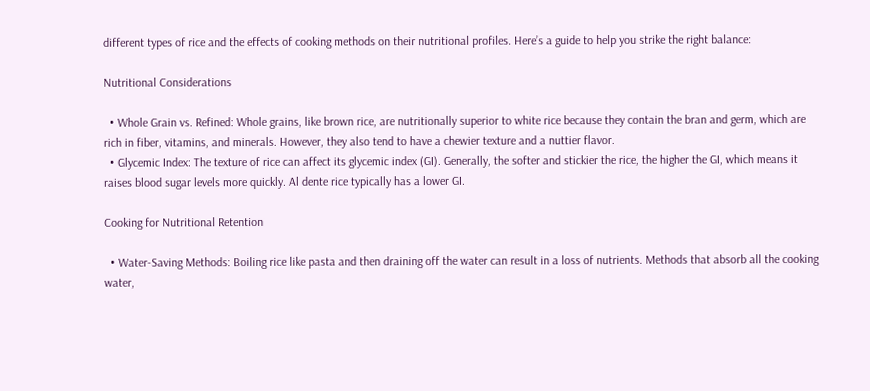different types of rice and the effects of cooking methods on their nutritional profiles. Here’s a guide to help you strike the right balance:

Nutritional Considerations

  • Whole Grain vs. Refined: Whole grains, like brown rice, are nutritionally superior to white rice because they contain the bran and germ, which are rich in fiber, vitamins, and minerals. However, they also tend to have a chewier texture and a nuttier flavor.
  • Glycemic Index: The texture of rice can affect its glycemic index (GI). Generally, the softer and stickier the rice, the higher the GI, which means it raises blood sugar levels more quickly. Al dente rice typically has a lower GI.

Cooking for Nutritional Retention

  • Water-Saving Methods: Boiling rice like pasta and then draining off the water can result in a loss of nutrients. Methods that absorb all the cooking water,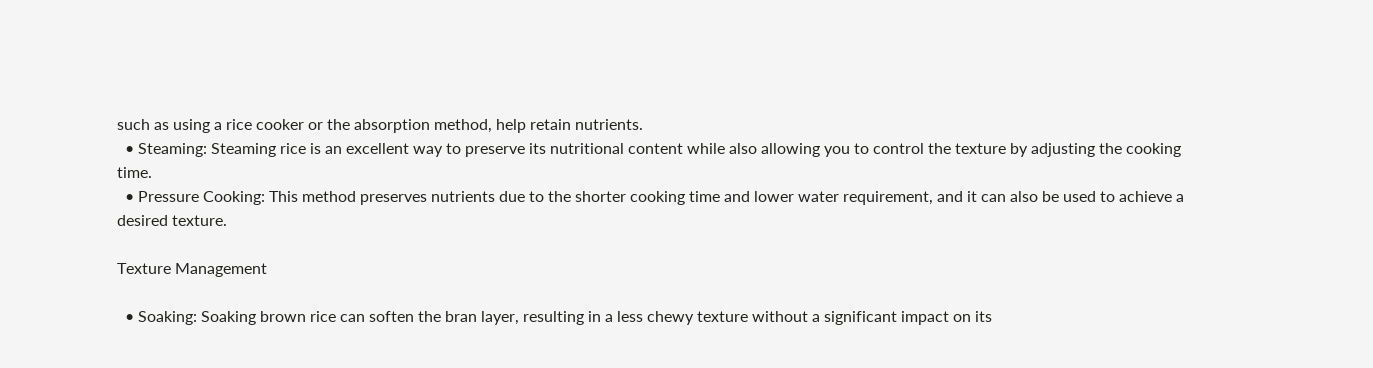such as using a rice cooker or the absorption method, help retain nutrients.
  • Steaming: Steaming rice is an excellent way to preserve its nutritional content while also allowing you to control the texture by adjusting the cooking time.
  • Pressure Cooking: This method preserves nutrients due to the shorter cooking time and lower water requirement, and it can also be used to achieve a desired texture.

Texture Management

  • Soaking: Soaking brown rice can soften the bran layer, resulting in a less chewy texture without a significant impact on its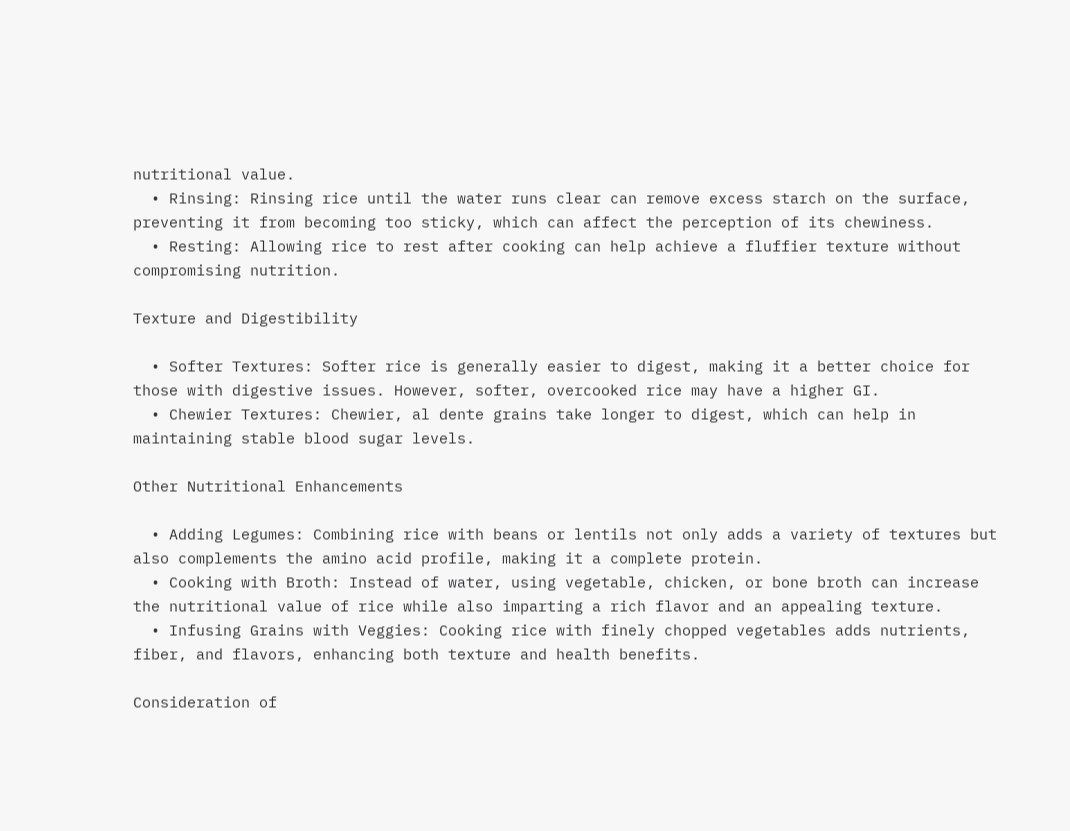nutritional value.
  • Rinsing: Rinsing rice until the water runs clear can remove excess starch on the surface, preventing it from becoming too sticky, which can affect the perception of its chewiness.
  • Resting: Allowing rice to rest after cooking can help achieve a fluffier texture without compromising nutrition.

Texture and Digestibility

  • Softer Textures: Softer rice is generally easier to digest, making it a better choice for those with digestive issues. However, softer, overcooked rice may have a higher GI.
  • Chewier Textures: Chewier, al dente grains take longer to digest, which can help in maintaining stable blood sugar levels.

Other Nutritional Enhancements

  • Adding Legumes: Combining rice with beans or lentils not only adds a variety of textures but also complements the amino acid profile, making it a complete protein.
  • Cooking with Broth: Instead of water, using vegetable, chicken, or bone broth can increase the nutritional value of rice while also imparting a rich flavor and an appealing texture.
  • Infusing Grains with Veggies: Cooking rice with finely chopped vegetables adds nutrients, fiber, and flavors, enhancing both texture and health benefits.

Consideration of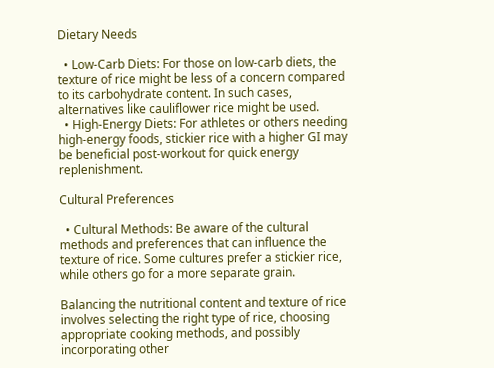Dietary Needs

  • Low-Carb Diets: For those on low-carb diets, the texture of rice might be less of a concern compared to its carbohydrate content. In such cases, alternatives like cauliflower rice might be used.
  • High-Energy Diets: For athletes or others needing high-energy foods, stickier rice with a higher GI may be beneficial post-workout for quick energy replenishment.

Cultural Preferences

  • Cultural Methods: Be aware of the cultural methods and preferences that can influence the texture of rice. Some cultures prefer a stickier rice, while others go for a more separate grain.

Balancing the nutritional content and texture of rice involves selecting the right type of rice, choosing appropriate cooking methods, and possibly incorporating other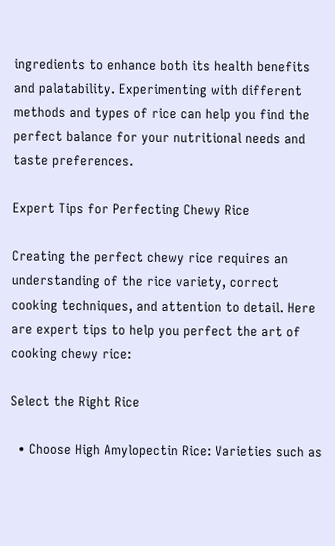ingredients to enhance both its health benefits and palatability. Experimenting with different methods and types of rice can help you find the perfect balance for your nutritional needs and taste preferences.

Expert Tips for Perfecting Chewy Rice

Creating the perfect chewy rice requires an understanding of the rice variety, correct cooking techniques, and attention to detail. Here are expert tips to help you perfect the art of cooking chewy rice:

Select the Right Rice

  • Choose High Amylopectin Rice: Varieties such as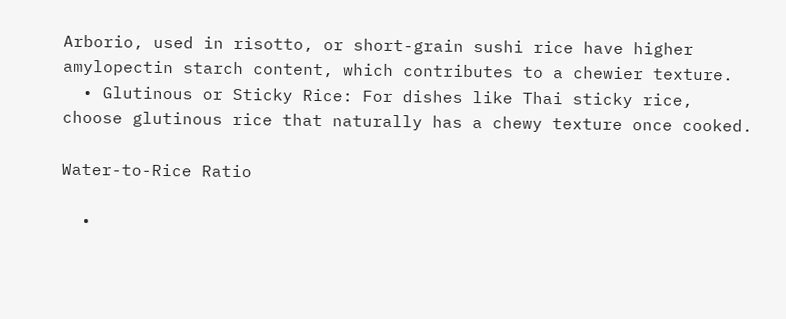Arborio, used in risotto, or short-grain sushi rice have higher amylopectin starch content, which contributes to a chewier texture.
  • Glutinous or Sticky Rice: For dishes like Thai sticky rice, choose glutinous rice that naturally has a chewy texture once cooked.

Water-to-Rice Ratio

  •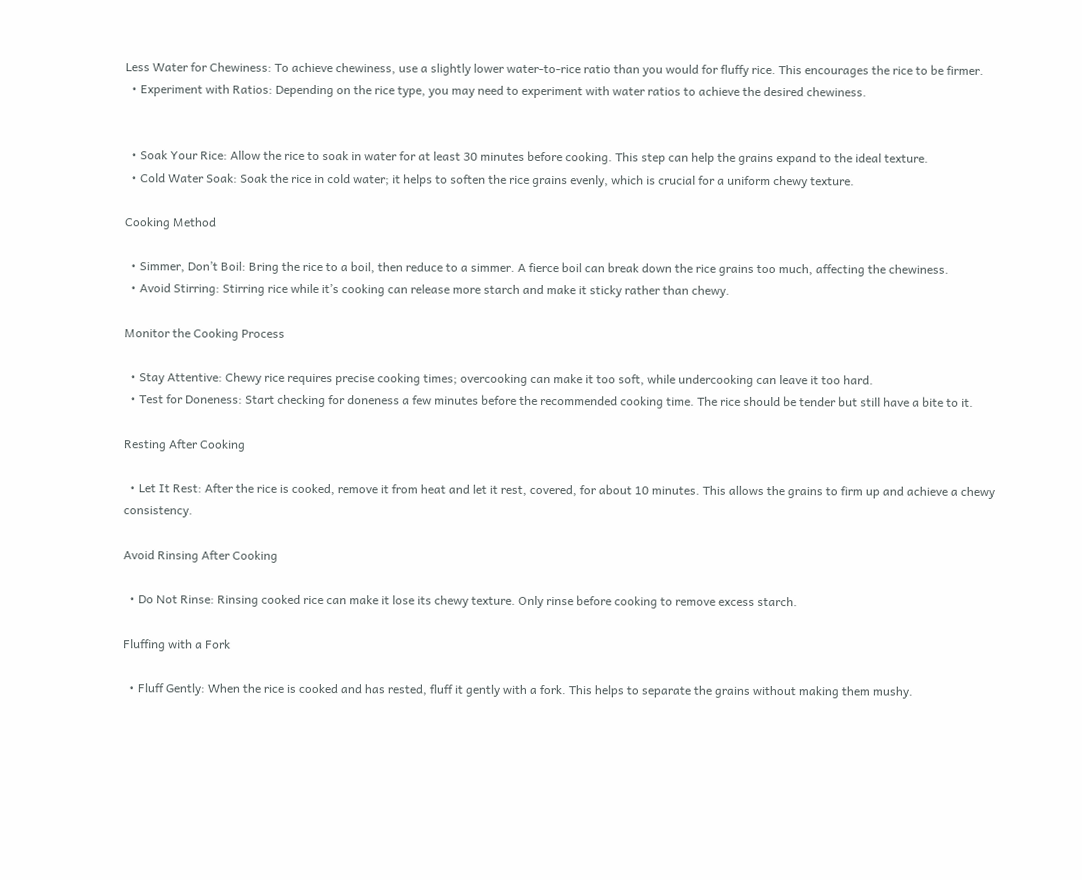Less Water for Chewiness: To achieve chewiness, use a slightly lower water-to-rice ratio than you would for fluffy rice. This encourages the rice to be firmer.
  • Experiment with Ratios: Depending on the rice type, you may need to experiment with water ratios to achieve the desired chewiness.


  • Soak Your Rice: Allow the rice to soak in water for at least 30 minutes before cooking. This step can help the grains expand to the ideal texture.
  • Cold Water Soak: Soak the rice in cold water; it helps to soften the rice grains evenly, which is crucial for a uniform chewy texture.

Cooking Method

  • Simmer, Don’t Boil: Bring the rice to a boil, then reduce to a simmer. A fierce boil can break down the rice grains too much, affecting the chewiness.
  • Avoid Stirring: Stirring rice while it’s cooking can release more starch and make it sticky rather than chewy.

Monitor the Cooking Process

  • Stay Attentive: Chewy rice requires precise cooking times; overcooking can make it too soft, while undercooking can leave it too hard.
  • Test for Doneness: Start checking for doneness a few minutes before the recommended cooking time. The rice should be tender but still have a bite to it.

Resting After Cooking

  • Let It Rest: After the rice is cooked, remove it from heat and let it rest, covered, for about 10 minutes. This allows the grains to firm up and achieve a chewy consistency.

Avoid Rinsing After Cooking

  • Do Not Rinse: Rinsing cooked rice can make it lose its chewy texture. Only rinse before cooking to remove excess starch.

Fluffing with a Fork

  • Fluff Gently: When the rice is cooked and has rested, fluff it gently with a fork. This helps to separate the grains without making them mushy.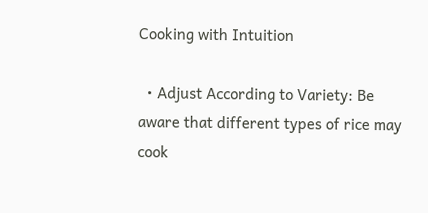Cooking with Intuition

  • Adjust According to Variety: Be aware that different types of rice may cook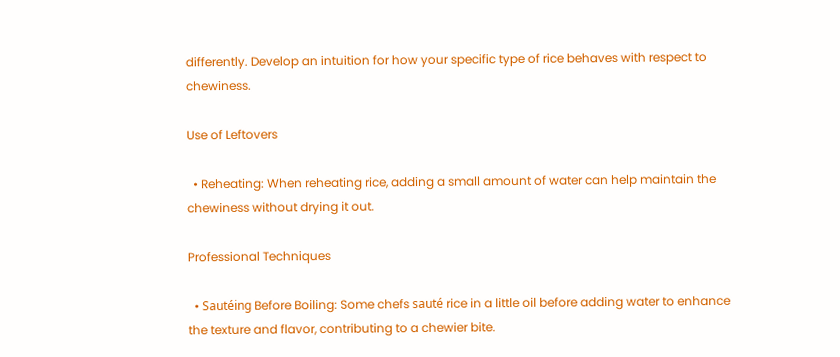differently. Develop an intuition for how your specific type of rice behaves with respect to chewiness.

Use of Leftovers

  • Reheating: When reheating rice, adding a small amount of water can help maintain the chewiness without drying it out.

Professional Techniques

  • Sautéing Before Boiling: Some chefs sauté rice in a little oil before adding water to enhance the texture and flavor, contributing to a chewier bite.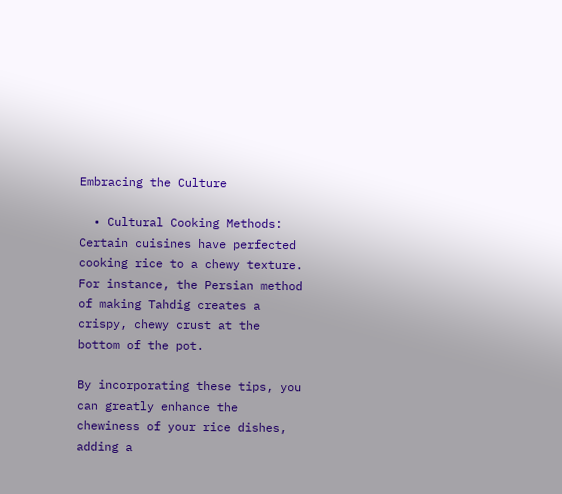Embracing the Culture

  • Cultural Cooking Methods: Certain cuisines have perfected cooking rice to a chewy texture. For instance, the Persian method of making Tahdig creates a crispy, chewy crust at the bottom of the pot.

By incorporating these tips, you can greatly enhance the chewiness of your rice dishes, adding a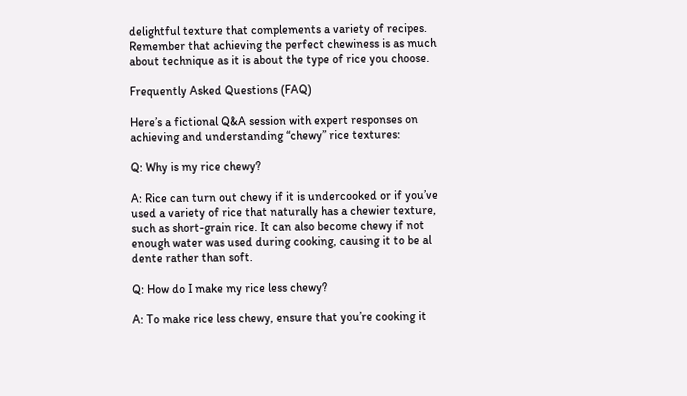delightful texture that complements a variety of recipes. Remember that achieving the perfect chewiness is as much about technique as it is about the type of rice you choose.

Frequently Asked Questions (FAQ)

Here’s a fictional Q&A session with expert responses on achieving and understanding “chewy” rice textures:

Q: Why is my rice chewy?

A: Rice can turn out chewy if it is undercooked or if you’ve used a variety of rice that naturally has a chewier texture, such as short-grain rice. It can also become chewy if not enough water was used during cooking, causing it to be al dente rather than soft.

Q: How do I make my rice less chewy?

A: To make rice less chewy, ensure that you’re cooking it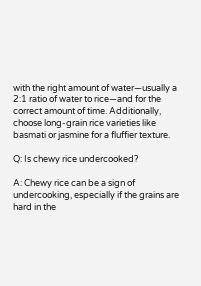with the right amount of water—usually a 2:1 ratio of water to rice—and for the correct amount of time. Additionally, choose long-grain rice varieties like basmati or jasmine for a fluffier texture.

Q: Is chewy rice undercooked?

A: Chewy rice can be a sign of undercooking, especially if the grains are hard in the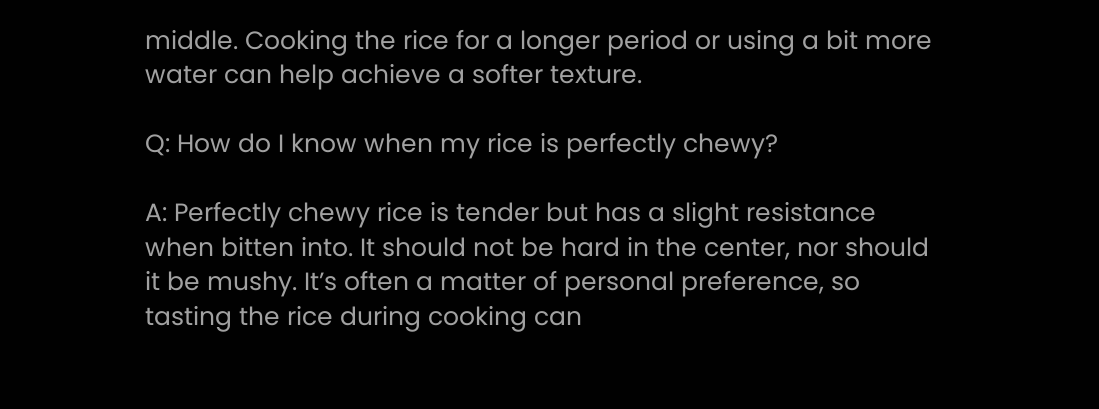middle. Cooking the rice for a longer period or using a bit more water can help achieve a softer texture.

Q: How do I know when my rice is perfectly chewy?

A: Perfectly chewy rice is tender but has a slight resistance when bitten into. It should not be hard in the center, nor should it be mushy. It’s often a matter of personal preference, so tasting the rice during cooking can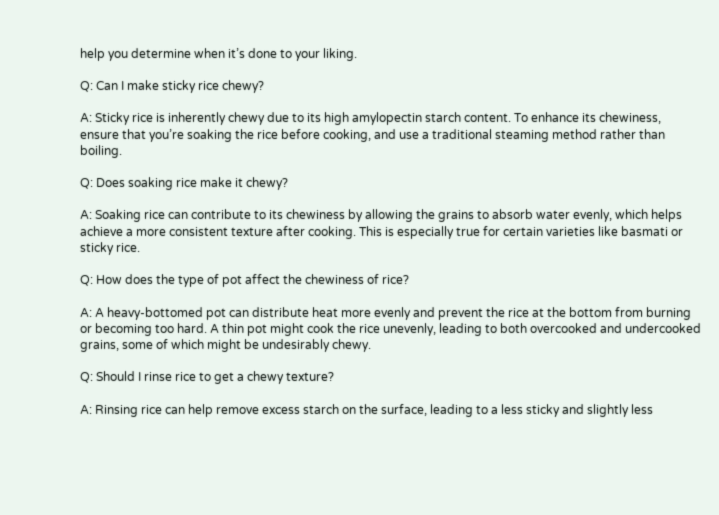help you determine when it’s done to your liking.

Q: Can I make sticky rice chewy?

A: Sticky rice is inherently chewy due to its high amylopectin starch content. To enhance its chewiness, ensure that you’re soaking the rice before cooking, and use a traditional steaming method rather than boiling.

Q: Does soaking rice make it chewy?

A: Soaking rice can contribute to its chewiness by allowing the grains to absorb water evenly, which helps achieve a more consistent texture after cooking. This is especially true for certain varieties like basmati or sticky rice.

Q: How does the type of pot affect the chewiness of rice?

A: A heavy-bottomed pot can distribute heat more evenly and prevent the rice at the bottom from burning or becoming too hard. A thin pot might cook the rice unevenly, leading to both overcooked and undercooked grains, some of which might be undesirably chewy.

Q: Should I rinse rice to get a chewy texture?

A: Rinsing rice can help remove excess starch on the surface, leading to a less sticky and slightly less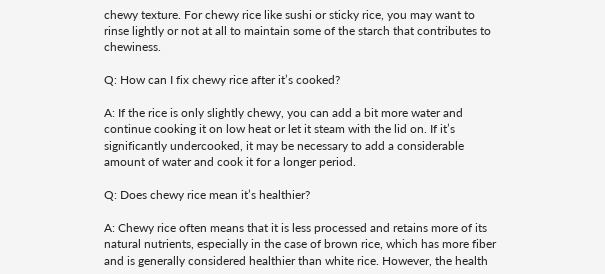chewy texture. For chewy rice like sushi or sticky rice, you may want to rinse lightly or not at all to maintain some of the starch that contributes to chewiness.

Q: How can I fix chewy rice after it’s cooked?

A: If the rice is only slightly chewy, you can add a bit more water and continue cooking it on low heat or let it steam with the lid on. If it’s significantly undercooked, it may be necessary to add a considerable amount of water and cook it for a longer period.

Q: Does chewy rice mean it’s healthier?

A: Chewy rice often means that it is less processed and retains more of its natural nutrients, especially in the case of brown rice, which has more fiber and is generally considered healthier than white rice. However, the health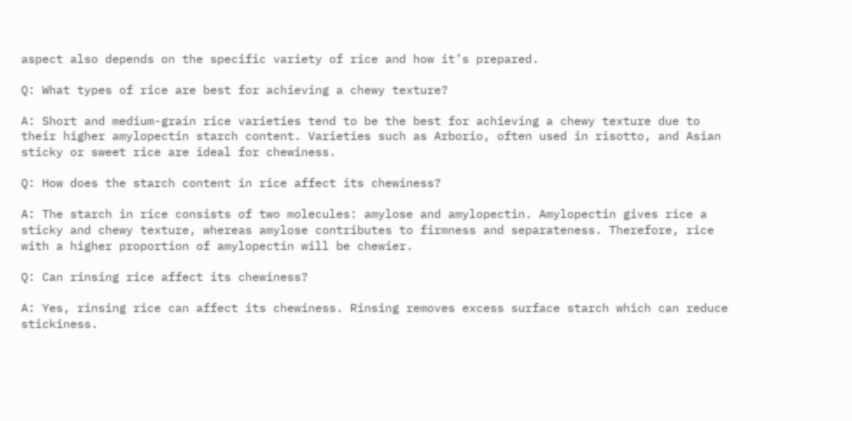aspect also depends on the specific variety of rice and how it’s prepared.

Q: What types of rice are best for achieving a chewy texture?

A: Short and medium-grain rice varieties tend to be the best for achieving a chewy texture due to their higher amylopectin starch content. Varieties such as Arborio, often used in risotto, and Asian sticky or sweet rice are ideal for chewiness.

Q: How does the starch content in rice affect its chewiness?

A: The starch in rice consists of two molecules: amylose and amylopectin. Amylopectin gives rice a sticky and chewy texture, whereas amylose contributes to firmness and separateness. Therefore, rice with a higher proportion of amylopectin will be chewier.

Q: Can rinsing rice affect its chewiness?

A: Yes, rinsing rice can affect its chewiness. Rinsing removes excess surface starch which can reduce stickiness.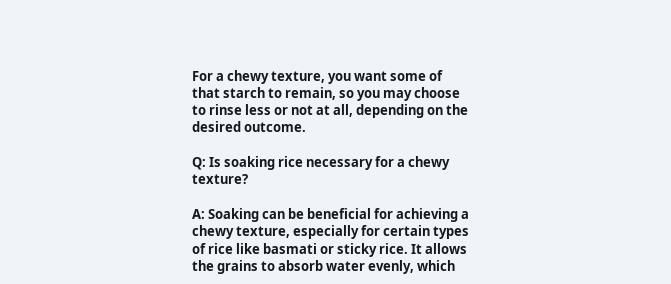For a chewy texture, you want some of that starch to remain, so you may choose to rinse less or not at all, depending on the desired outcome.

Q: Is soaking rice necessary for a chewy texture?

A: Soaking can be beneficial for achieving a chewy texture, especially for certain types of rice like basmati or sticky rice. It allows the grains to absorb water evenly, which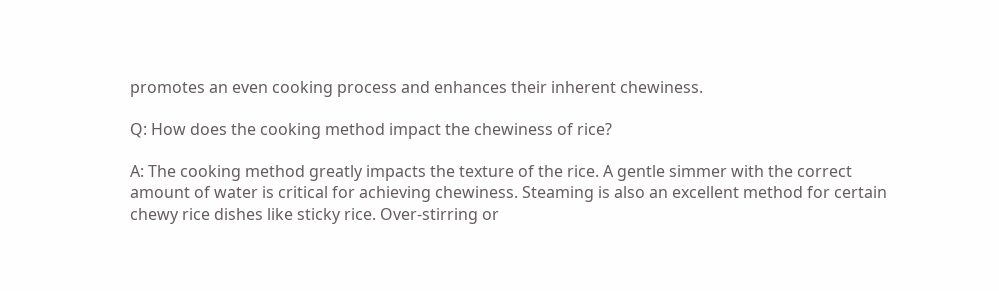promotes an even cooking process and enhances their inherent chewiness.

Q: How does the cooking method impact the chewiness of rice?

A: The cooking method greatly impacts the texture of the rice. A gentle simmer with the correct amount of water is critical for achieving chewiness. Steaming is also an excellent method for certain chewy rice dishes like sticky rice. Over-stirring or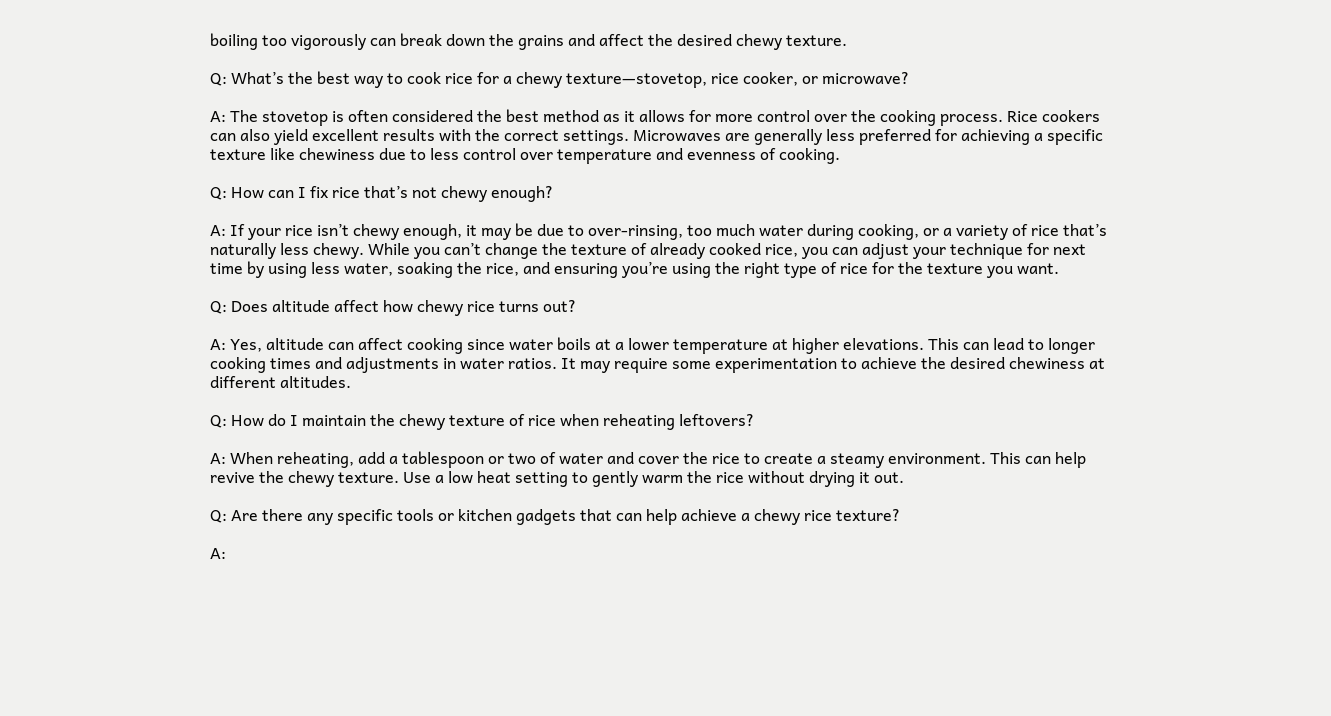boiling too vigorously can break down the grains and affect the desired chewy texture.

Q: What’s the best way to cook rice for a chewy texture—stovetop, rice cooker, or microwave?

A: The stovetop is often considered the best method as it allows for more control over the cooking process. Rice cookers can also yield excellent results with the correct settings. Microwaves are generally less preferred for achieving a specific texture like chewiness due to less control over temperature and evenness of cooking.

Q: How can I fix rice that’s not chewy enough?

A: If your rice isn’t chewy enough, it may be due to over-rinsing, too much water during cooking, or a variety of rice that’s naturally less chewy. While you can’t change the texture of already cooked rice, you can adjust your technique for next time by using less water, soaking the rice, and ensuring you’re using the right type of rice for the texture you want.

Q: Does altitude affect how chewy rice turns out?

A: Yes, altitude can affect cooking since water boils at a lower temperature at higher elevations. This can lead to longer cooking times and adjustments in water ratios. It may require some experimentation to achieve the desired chewiness at different altitudes.

Q: How do I maintain the chewy texture of rice when reheating leftovers?

A: When reheating, add a tablespoon or two of water and cover the rice to create a steamy environment. This can help revive the chewy texture. Use a low heat setting to gently warm the rice without drying it out.

Q: Are there any specific tools or kitchen gadgets that can help achieve a chewy rice texture?

A: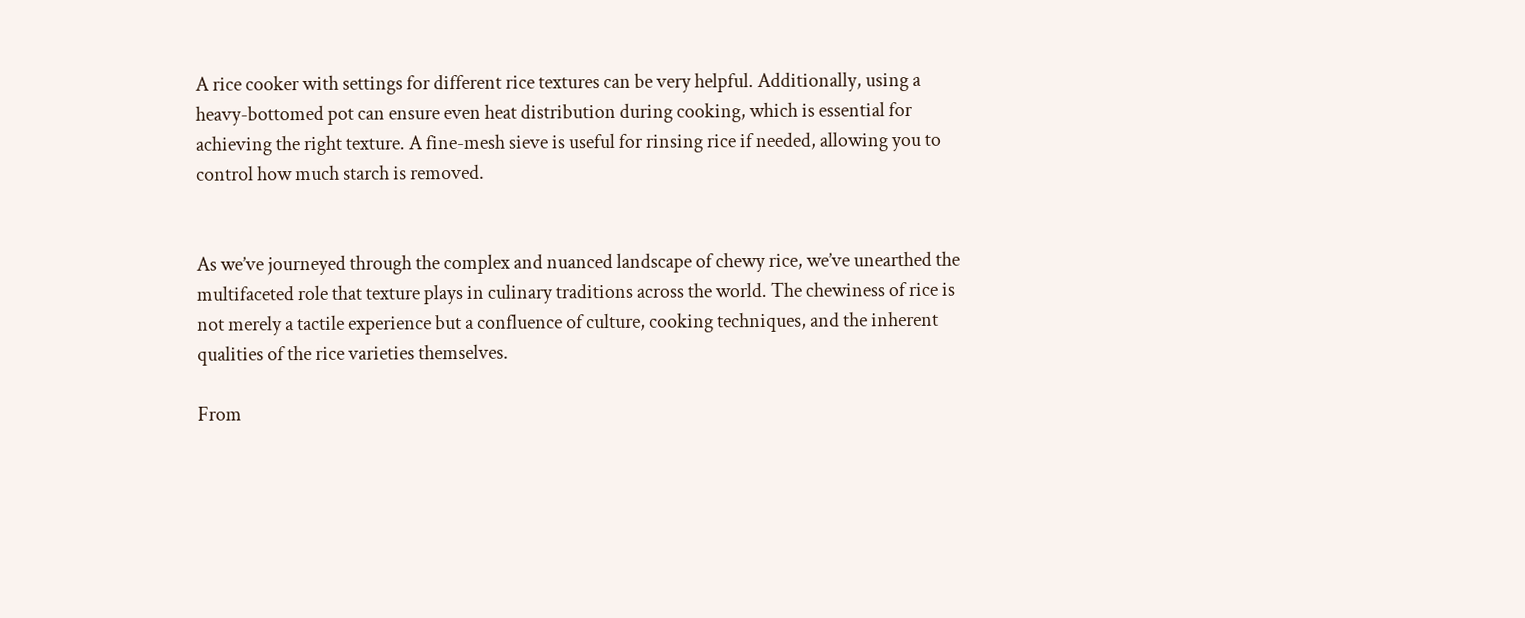A rice cooker with settings for different rice textures can be very helpful. Additionally, using a heavy-bottomed pot can ensure even heat distribution during cooking, which is essential for achieving the right texture. A fine-mesh sieve is useful for rinsing rice if needed, allowing you to control how much starch is removed.


As we’ve journeyed through the complex and nuanced landscape of chewy rice, we’ve unearthed the multifaceted role that texture plays in culinary traditions across the world. The chewiness of rice is not merely a tactile experience but a confluence of culture, cooking techniques, and the inherent qualities of the rice varieties themselves.

From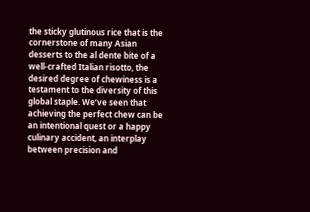the sticky glutinous rice that is the cornerstone of many Asian desserts to the al dente bite of a well-crafted Italian risotto, the desired degree of chewiness is a testament to the diversity of this global staple. We’ve seen that achieving the perfect chew can be an intentional quest or a happy culinary accident, an interplay between precision and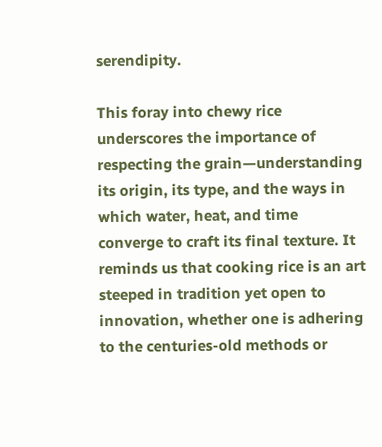serendipity.

This foray into chewy rice underscores the importance of respecting the grain—understanding its origin, its type, and the ways in which water, heat, and time converge to craft its final texture. It reminds us that cooking rice is an art steeped in tradition yet open to innovation, whether one is adhering to the centuries-old methods or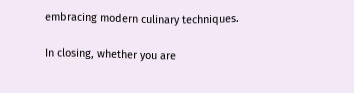embracing modern culinary techniques.

In closing, whether you are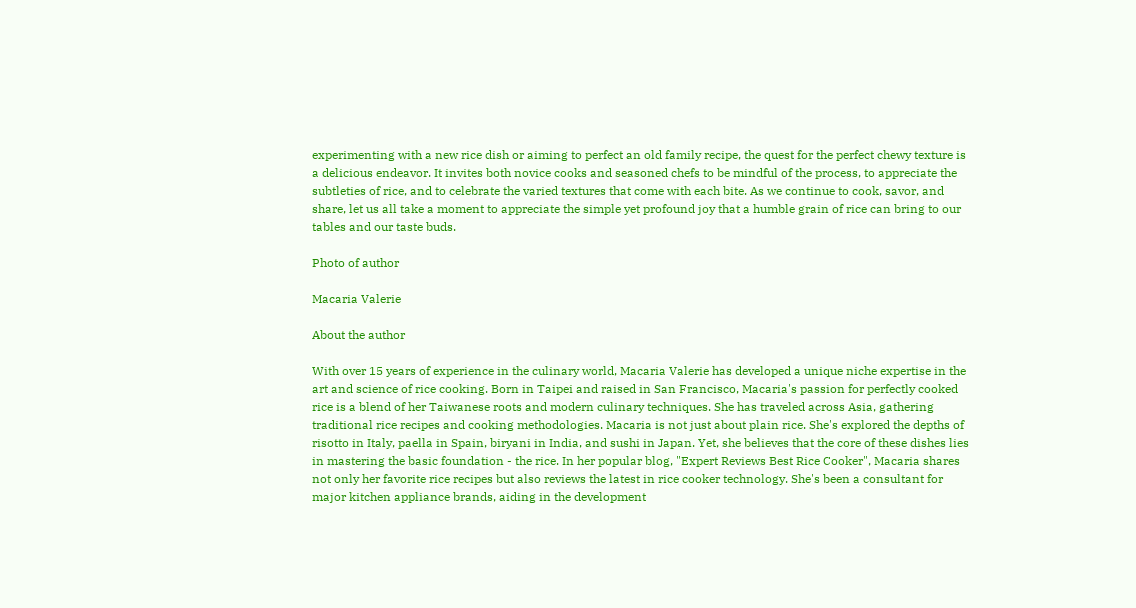experimenting with a new rice dish or aiming to perfect an old family recipe, the quest for the perfect chewy texture is a delicious endeavor. It invites both novice cooks and seasoned chefs to be mindful of the process, to appreciate the subtleties of rice, and to celebrate the varied textures that come with each bite. As we continue to cook, savor, and share, let us all take a moment to appreciate the simple yet profound joy that a humble grain of rice can bring to our tables and our taste buds.

Photo of author

Macaria Valerie

About the author

With over 15 years of experience in the culinary world, Macaria Valerie has developed a unique niche expertise in the art and science of rice cooking. Born in Taipei and raised in San Francisco, Macaria's passion for perfectly cooked rice is a blend of her Taiwanese roots and modern culinary techniques. She has traveled across Asia, gathering traditional rice recipes and cooking methodologies. Macaria is not just about plain rice. She's explored the depths of risotto in Italy, paella in Spain, biryani in India, and sushi in Japan. Yet, she believes that the core of these dishes lies in mastering the basic foundation - the rice. In her popular blog, "Expert Reviews Best Rice Cooker", Macaria shares not only her favorite rice recipes but also reviews the latest in rice cooker technology. She's been a consultant for major kitchen appliance brands, aiding in the development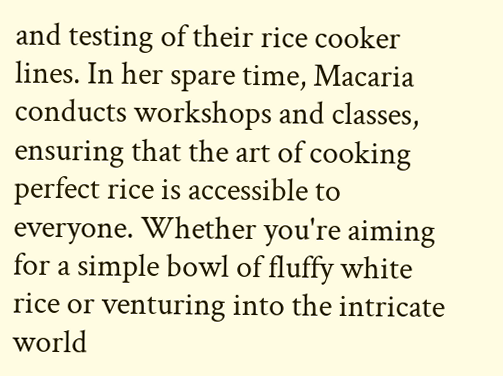and testing of their rice cooker lines. In her spare time, Macaria conducts workshops and classes, ensuring that the art of cooking perfect rice is accessible to everyone. Whether you're aiming for a simple bowl of fluffy white rice or venturing into the intricate world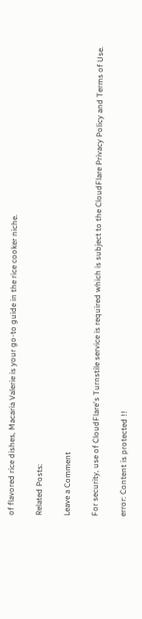of flavored rice dishes, Macaria Valerie is your go-to guide in the rice cooker niche.

Related Posts:

Leave a Comment

For security, use of CloudFlare's Turnstile service is required which is subject to the CloudFlare Privacy Policy and Terms of Use.

error: Content is protected !!